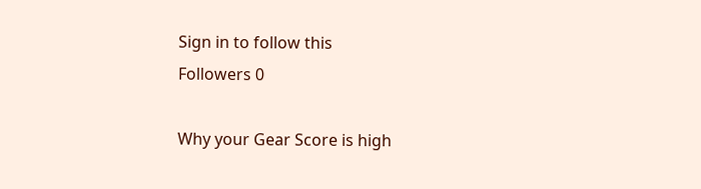Sign in to follow this
Followers 0

Why your Gear Score is high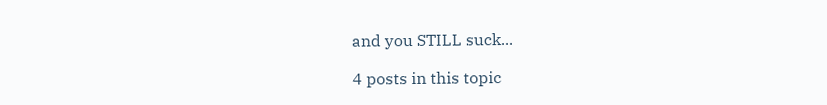and you STILL suck...

4 posts in this topic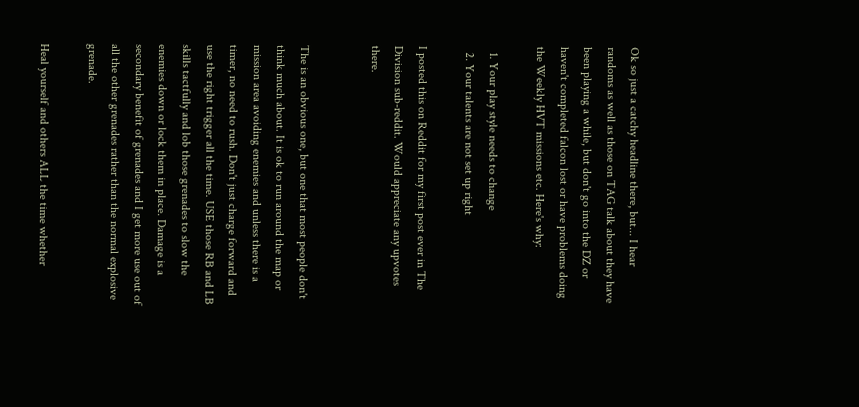Ok so just a catchy headline there, but... I hear randoms as well as those on TAG talk about they have been playing a while, but don't go into the DZ or haven't completed falcon lost or have problems doing the Weekly HVT missions etc. Here's why:

  1. Your play style needs to change
  2. Your talents are not set up right

I posted this on Reddit for my first post ever in The Division sub-reddit. Would appreciate any upvotes there.


The is an obvious one, but one that most people don't think much about. It is ok to run around the map or mission area avoiding enemies and unless there is a timer, no need to rush. Don't just charge forward and use the right trigger all the time. USE those RB and LB skills tactfully and lob those grenades to slow the enemies down or lock them in place. Damage is a secondary benefit of grenades and I get more use out of all the other grenades rather than the normal explosive grenade.

Heal yourself and others ALL the time whether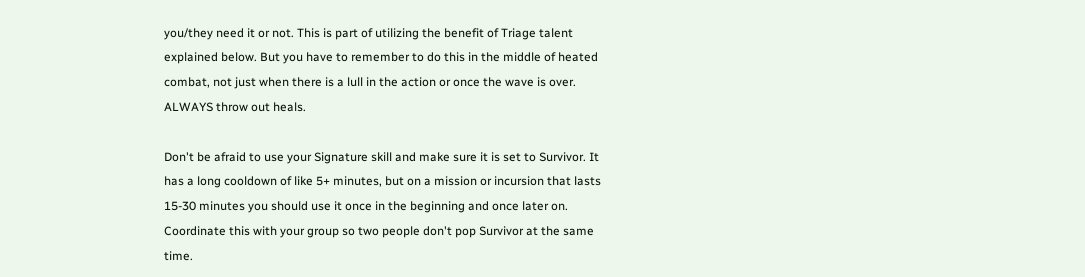you/they need it or not. This is part of utilizing the benefit of Triage talent explained below. But you have to remember to do this in the middle of heated combat, not just when there is a lull in the action or once the wave is over. ALWAYS throw out heals.

Don't be afraid to use your Signature skill and make sure it is set to Survivor. It has a long cooldown of like 5+ minutes, but on a mission or incursion that lasts 15-30 minutes you should use it once in the beginning and once later on. Coordinate this with your group so two people don't pop Survivor at the same time.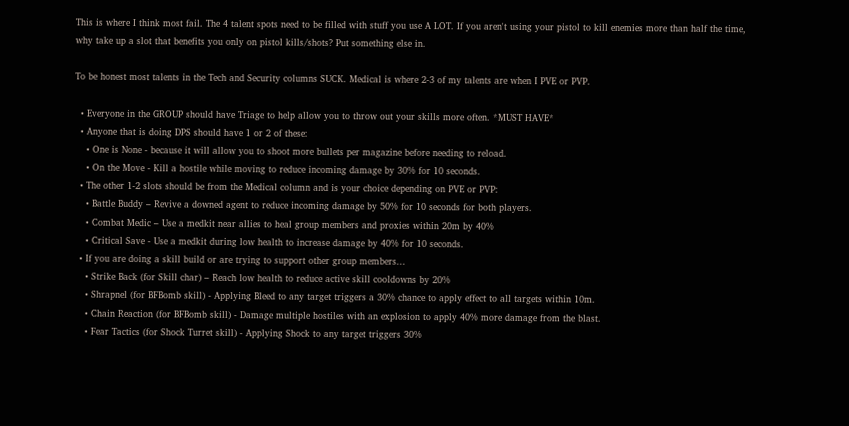This is where I think most fail. The 4 talent spots need to be filled with stuff you use A LOT. If you aren't using your pistol to kill enemies more than half the time, why take up a slot that benefits you only on pistol kills/shots? Put something else in.

To be honest most talents in the Tech and Security columns SUCK. Medical is where 2-3 of my talents are when I PVE or PVP.

  • Everyone in the GROUP should have Triage to help allow you to throw out your skills more often. *MUST HAVE*
  • Anyone that is doing DPS should have 1 or 2 of these:
    • One is None - because it will allow you to shoot more bullets per magazine before needing to reload.
    • On the Move - Kill a hostile while moving to reduce incoming damage by 30% for 10 seconds.
  • The other 1-2 slots should be from the Medical column and is your choice depending on PVE or PVP:
    • Battle Buddy – Revive a downed agent to reduce incoming damage by 50% for 10 seconds for both players.
    • Combat Medic – Use a medkit near allies to heal group members and proxies within 20m by 40%
    • Critical Save - Use a medkit during low health to increase damage by 40% for 10 seconds.
  • If you are doing a skill build or are trying to support other group members...
    • Strike Back (for Skill char) – Reach low health to reduce active skill cooldowns by 20%
    • Shrapnel (for BFBomb skill) - Applying Bleed to any target triggers a 30% chance to apply effect to all targets within 10m.
    • Chain Reaction (for BFBomb skill) - Damage multiple hostiles with an explosion to apply 40% more damage from the blast.
    • Fear Tactics (for Shock Turret skill) - Applying Shock to any target triggers 30%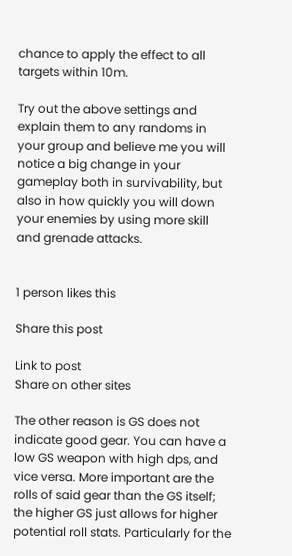chance to apply the effect to all targets within 10m.

Try out the above settings and explain them to any randoms in your group and believe me you will notice a big change in your gameplay both in survivability, but also in how quickly you will down your enemies by using more skill and grenade attacks.


1 person likes this

Share this post

Link to post
Share on other sites

The other reason is GS does not indicate good gear. You can have a low GS weapon with high dps, and vice versa. More important are the rolls of said gear than the GS itself; the higher GS just allows for higher potential roll stats. Particularly for the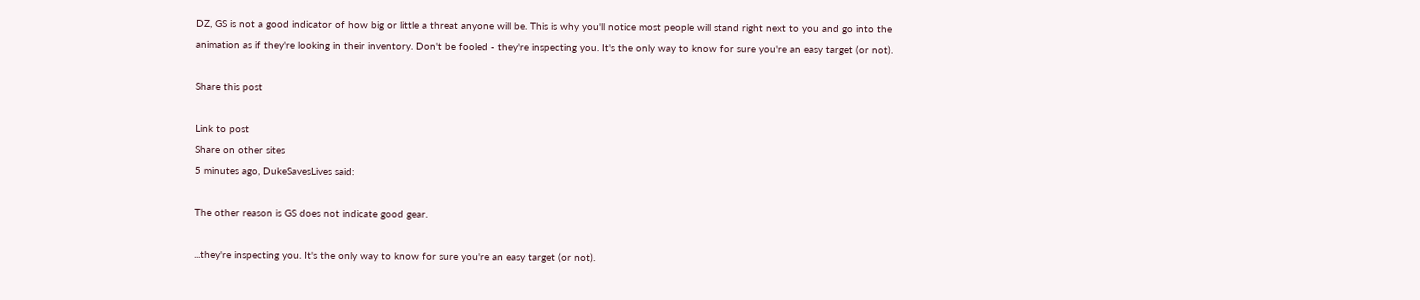DZ, GS is not a good indicator of how big or little a threat anyone will be. This is why you'll notice most people will stand right next to you and go into the animation as if they're looking in their inventory. Don't be fooled - they're inspecting you. It's the only way to know for sure you're an easy target (or not).

Share this post

Link to post
Share on other sites
5 minutes ago, DukeSavesLives said:

The other reason is GS does not indicate good gear.

...they're inspecting you. It's the only way to know for sure you're an easy target (or not).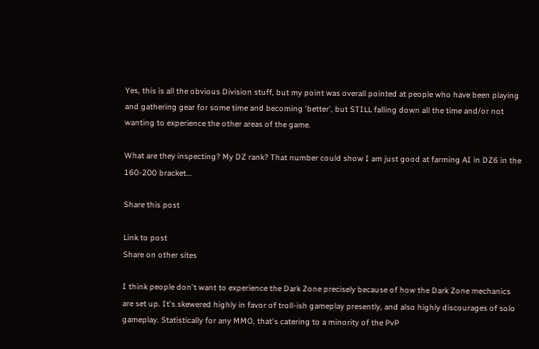Yes, this is all the obvious Division stuff, but my point was overall pointed at people who have been playing and gathering gear for some time and becoming 'better', but STILL falling down all the time and/or not wanting to experience the other areas of the game.

What are they inspecting? My DZ rank? That number could show I am just good at farming AI in DZ6 in the 160-200 bracket...

Share this post

Link to post
Share on other sites

I think people don't want to experience the Dark Zone precisely because of how the Dark Zone mechanics are set up. It's skewered highly in favor of troll-ish gameplay presently, and also highly discourages of solo gameplay. Statistically for any MMO, that's catering to a minority of the PvP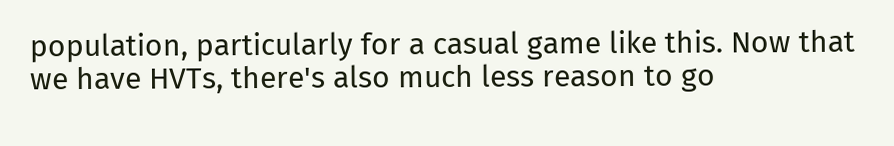population, particularly for a casual game like this. Now that we have HVTs, there's also much less reason to go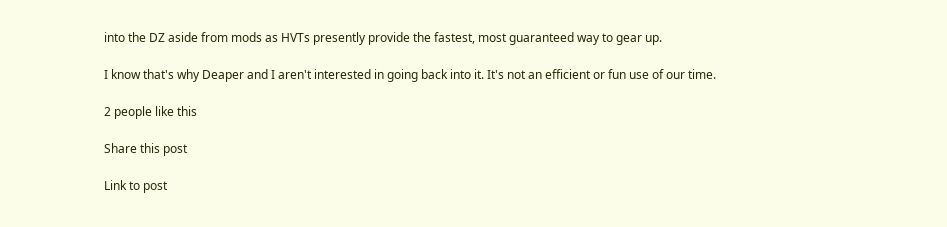into the DZ aside from mods as HVTs presently provide the fastest, most guaranteed way to gear up.

I know that's why Deaper and I aren't interested in going back into it. It's not an efficient or fun use of our time.

2 people like this

Share this post

Link to post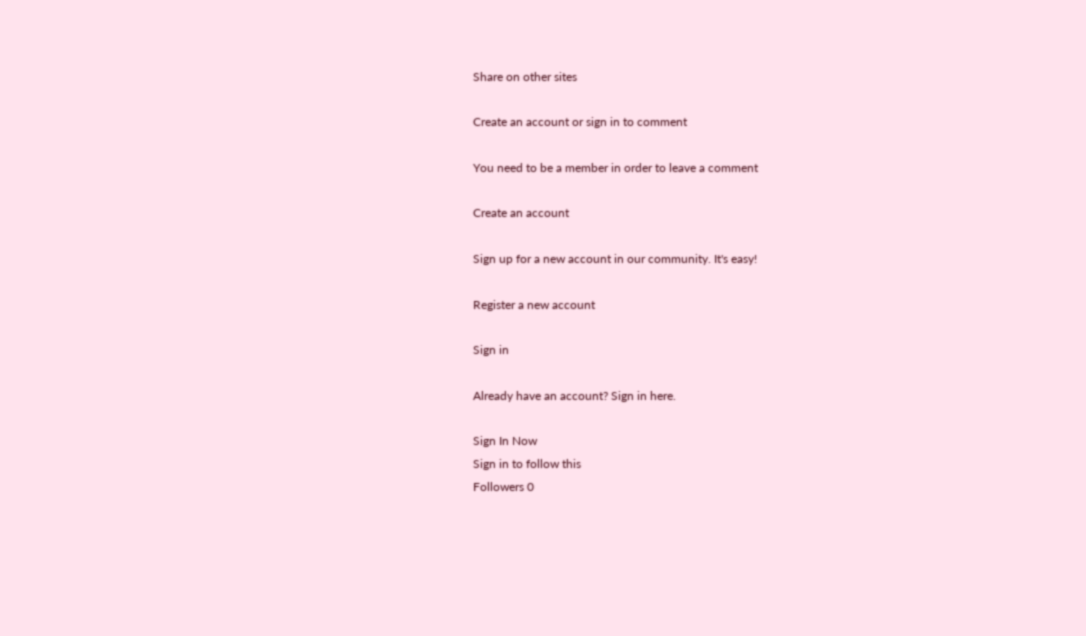Share on other sites

Create an account or sign in to comment

You need to be a member in order to leave a comment

Create an account

Sign up for a new account in our community. It's easy!

Register a new account

Sign in

Already have an account? Sign in here.

Sign In Now
Sign in to follow this
Followers 0